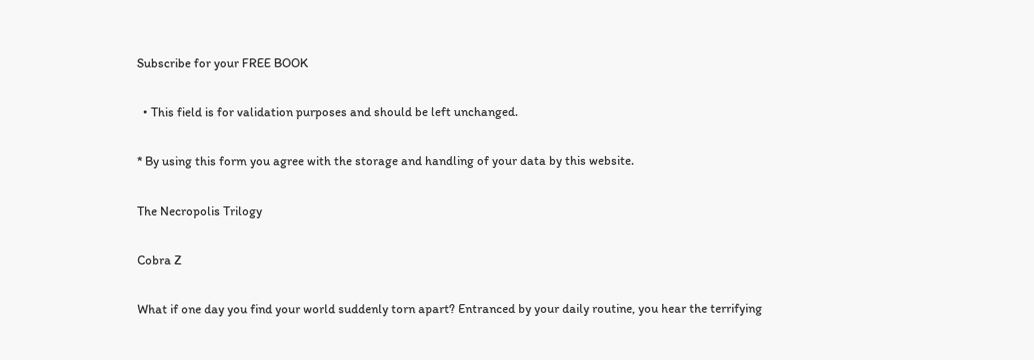Subscribe for your FREE BOOK

  • This field is for validation purposes and should be left unchanged.

* By using this form you agree with the storage and handling of your data by this website.

The Necropolis Trilogy

Cobra Z

What if one day you find your world suddenly torn apart? Entranced by your daily routine, you hear the terrifying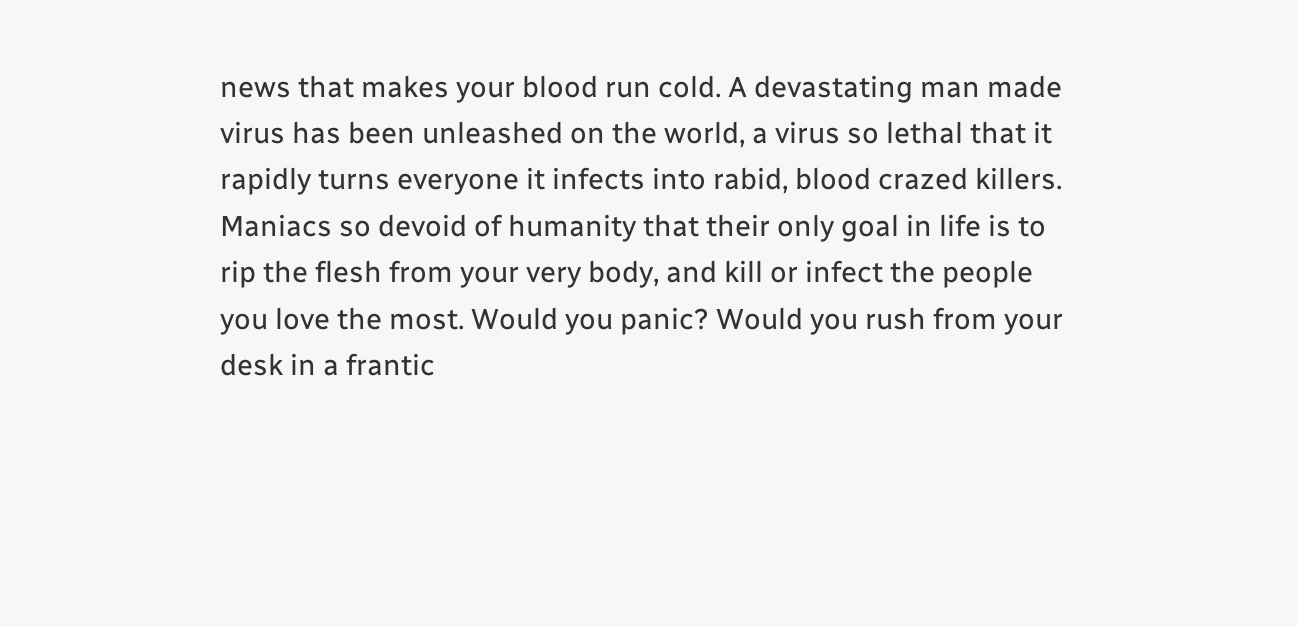news that makes your blood run cold. A devastating man made virus has been unleashed on the world, a virus so lethal that it rapidly turns everyone it infects into rabid, blood crazed killers. Maniacs so devoid of humanity that their only goal in life is to rip the flesh from your very body, and kill or infect the people you love the most. Would you panic? Would you rush from your desk in a frantic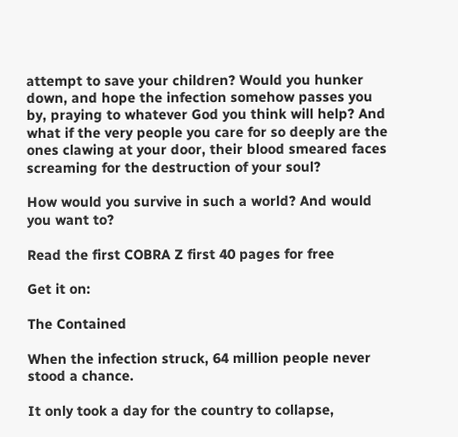attempt to save your children? Would you hunker down, and hope the infection somehow passes you by, praying to whatever God you think will help? And what if the very people you care for so deeply are the ones clawing at your door, their blood smeared faces screaming for the destruction of your soul?

How would you survive in such a world? And would you want to?

Read the first COBRA Z first 40 pages for free

Get it on:

The Contained

When the infection struck, 64 million people never stood a chance.

It only took a day for the country to collapse,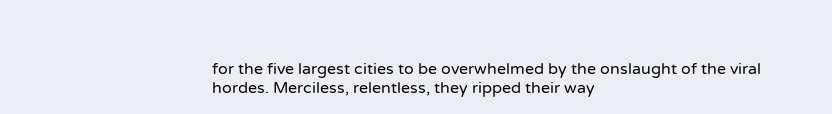for the five largest cities to be overwhelmed by the onslaught of the viral hordes. Merciless, relentless, they ripped their way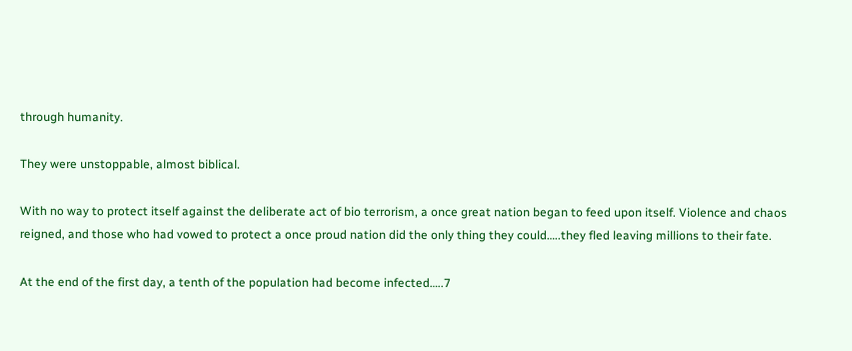through humanity.

They were unstoppable, almost biblical.

With no way to protect itself against the deliberate act of bio terrorism, a once great nation began to feed upon itself. Violence and chaos reigned, and those who had vowed to protect a once proud nation did the only thing they could…..they fled leaving millions to their fate.

At the end of the first day, a tenth of the population had become infected…..7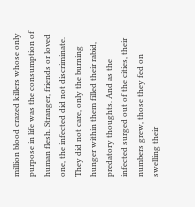million blood crazed killers whose only purpose in life was the consumption of human flesh. Stranger, friends or loved one, the infected did not discriminate. They did not care, only the burning hunger within them filled their rabid, predatory thoughts. And as the infected surged out of the cities, their numbers grew, those they fed on swelling their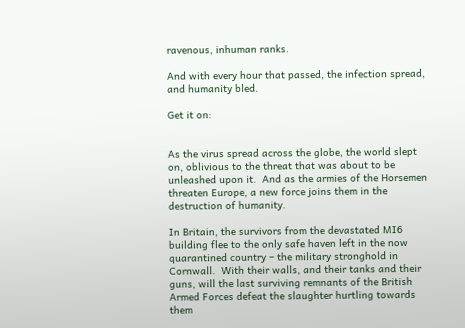ravenous, inhuman ranks.

And with every hour that passed, the infection spread, and humanity bled.

Get it on:


As the virus spread across the globe, the world slept on, oblivious to the threat that was about to be unleashed upon it.  And as the armies of the Horsemen threaten Europe, a new force joins them in the destruction of humanity.

In Britain, the survivors from the devastated MI6 building flee to the only safe haven left in the now quarantined country – the military stronghold in Cornwall.  With their walls, and their tanks and their guns, will the last surviving remnants of the British Armed Forces defeat the slaughter hurtling towards them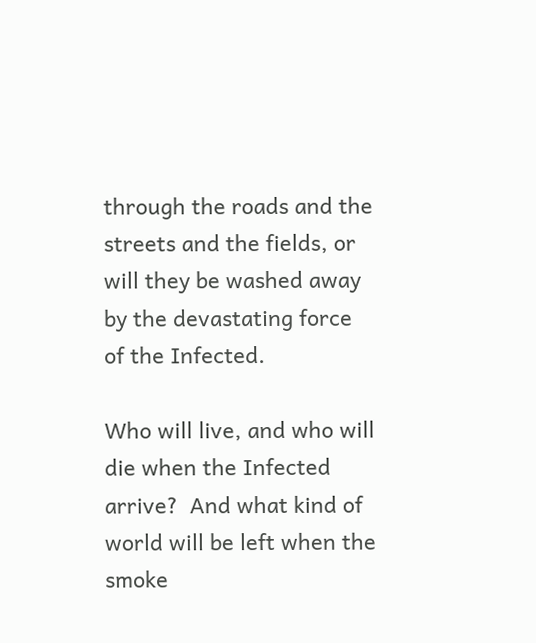through the roads and the streets and the fields, or will they be washed away by the devastating force of the Infected.

Who will live, and who will die when the Infected arrive?  And what kind of world will be left when the smoke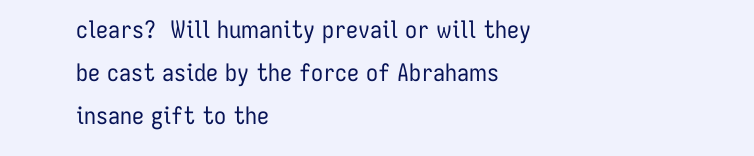clears?  Will humanity prevail or will they be cast aside by the force of Abrahams insane gift to the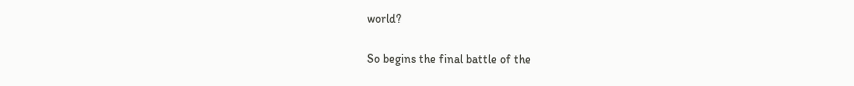world?

So begins the final battle of the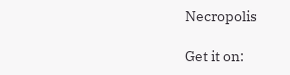Necropolis

Get it on: